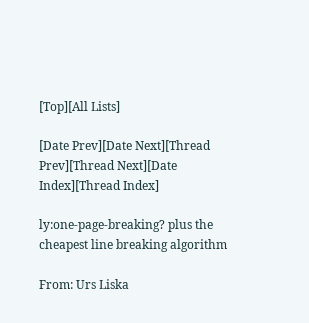[Top][All Lists]

[Date Prev][Date Next][Thread Prev][Thread Next][Date Index][Thread Index]

ly:one-page-breaking? plus the cheapest line breaking algorithm

From: Urs Liska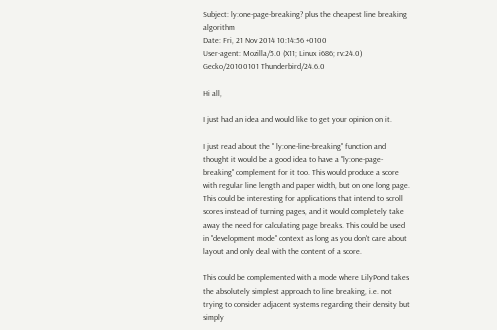Subject: ly:one-page-breaking? plus the cheapest line breaking algorithm
Date: Fri, 21 Nov 2014 10:14:56 +0100
User-agent: Mozilla/5.0 (X11; Linux i686; rv:24.0) Gecko/20100101 Thunderbird/24.6.0

Hi all,

I just had an idea and would like to get your opinion on it.

I just read about the " ly:one-line-breaking" function and thought it would be a good idea to have a "ly:one-page-breaking" complement for it too. This would produce a score with regular line length and paper width, but on one long page. This could be interesting for applications that intend to scroll scores instead of turning pages, and it would completely take away the need for calculating page breaks. This could be used in "development mode" context as long as you don't care about layout and only deal with the content of a score.

This could be complemented with a mode where LilyPond takes the absolutely simplest approach to line breaking, i.e. not trying to consider adjacent systems regarding their density but simply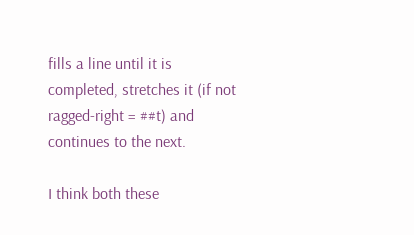fills a line until it is completed, stretches it (if not ragged-right = ##t) and continues to the next.

I think both these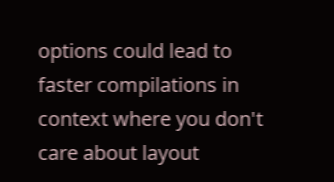options could lead to faster compilations in context where you don't care about layout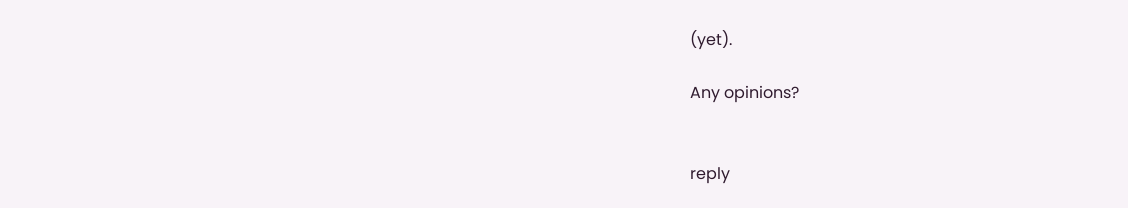(yet).

Any opinions?


reply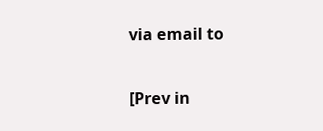via email to

[Prev in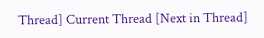Thread] Current Thread [Next in Thread]